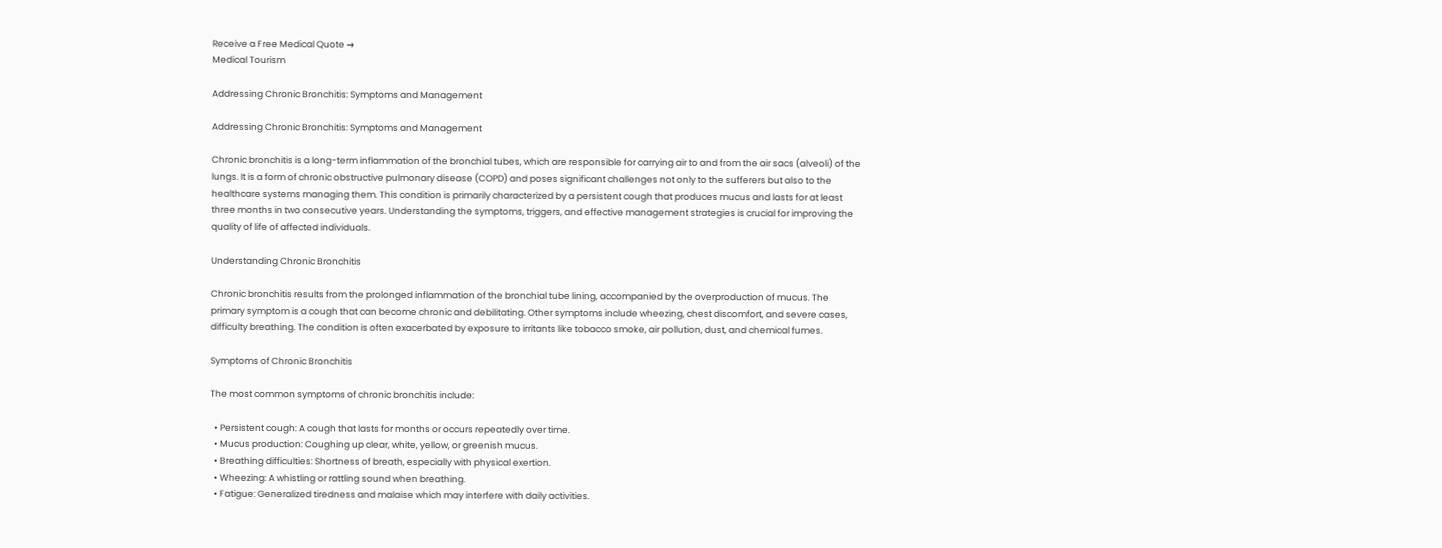Receive a Free Medical Quote →
Medical Tourism

Addressing Chronic Bronchitis: Symptoms and Management

Addressing Chronic Bronchitis: Symptoms and Management

Chronic bronchitis is a long-term inflammation of the bronchial tubes, which are responsible for carrying air to and from the air sacs (alveoli) of the lungs. It is a form of chronic obstructive pulmonary disease (COPD) and poses significant challenges not only to the sufferers but also to the healthcare systems managing them. This condition is primarily characterized by a persistent cough that produces mucus and lasts for at least three months in two consecutive years. Understanding the symptoms, triggers, and effective management strategies is crucial for improving the quality of life of affected individuals.

Understanding Chronic Bronchitis

Chronic bronchitis results from the prolonged inflammation of the bronchial tube lining, accompanied by the overproduction of mucus. The primary symptom is a cough that can become chronic and debilitating. Other symptoms include wheezing, chest discomfort, and severe cases, difficulty breathing. The condition is often exacerbated by exposure to irritants like tobacco smoke, air pollution, dust, and chemical fumes.

Symptoms of Chronic Bronchitis

The most common symptoms of chronic bronchitis include:

  • Persistent cough: A cough that lasts for months or occurs repeatedly over time.
  • Mucus production: Coughing up clear, white, yellow, or greenish mucus.
  • Breathing difficulties: Shortness of breath, especially with physical exertion.
  • Wheezing: A whistling or rattling sound when breathing.
  • Fatigue: Generalized tiredness and malaise which may interfere with daily activities.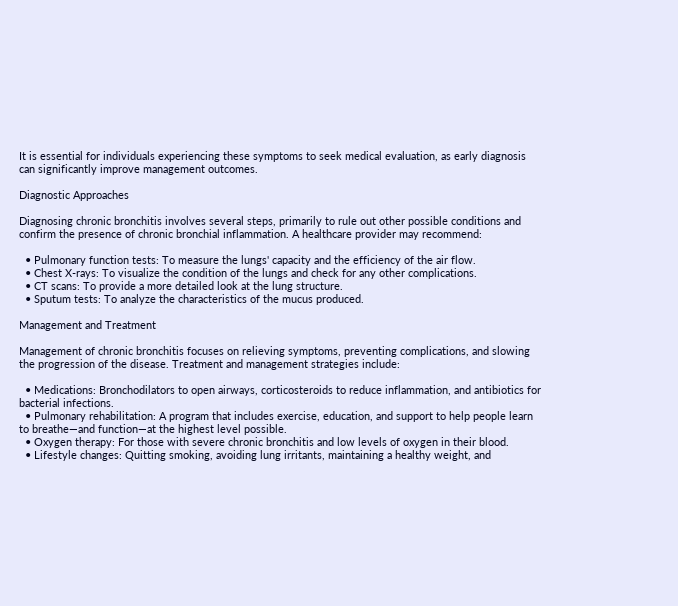It is essential for individuals experiencing these symptoms to seek medical evaluation, as early diagnosis can significantly improve management outcomes.

Diagnostic Approaches

Diagnosing chronic bronchitis involves several steps, primarily to rule out other possible conditions and confirm the presence of chronic bronchial inflammation. A healthcare provider may recommend:

  • Pulmonary function tests: To measure the lungs' capacity and the efficiency of the air flow.
  • Chest X-rays: To visualize the condition of the lungs and check for any other complications.
  • CT scans: To provide a more detailed look at the lung structure.
  • Sputum tests: To analyze the characteristics of the mucus produced.

Management and Treatment

Management of chronic bronchitis focuses on relieving symptoms, preventing complications, and slowing the progression of the disease. Treatment and management strategies include:

  • Medications: Bronchodilators to open airways, corticosteroids to reduce inflammation, and antibiotics for bacterial infections.
  • Pulmonary rehabilitation: A program that includes exercise, education, and support to help people learn to breathe—and function—at the highest level possible.
  • Oxygen therapy: For those with severe chronic bronchitis and low levels of oxygen in their blood.
  • Lifestyle changes: Quitting smoking, avoiding lung irritants, maintaining a healthy weight, and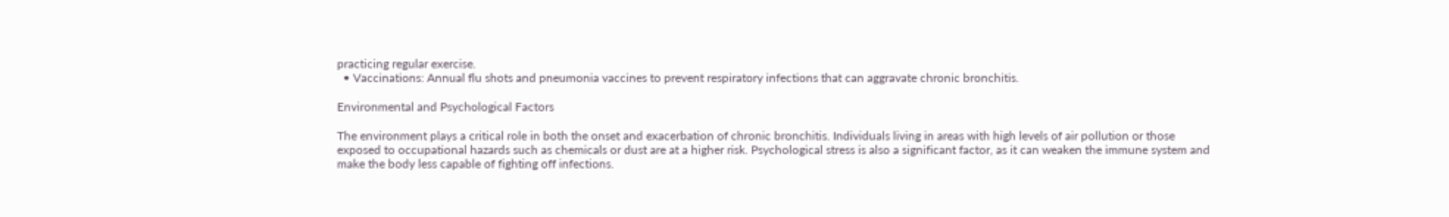practicing regular exercise.
  • Vaccinations: Annual flu shots and pneumonia vaccines to prevent respiratory infections that can aggravate chronic bronchitis.

Environmental and Psychological Factors

The environment plays a critical role in both the onset and exacerbation of chronic bronchitis. Individuals living in areas with high levels of air pollution or those exposed to occupational hazards such as chemicals or dust are at a higher risk. Psychological stress is also a significant factor, as it can weaken the immune system and make the body less capable of fighting off infections.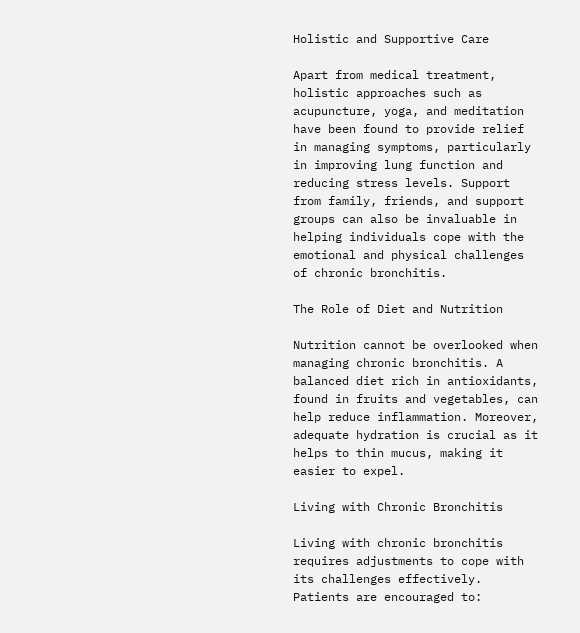Holistic and Supportive Care

Apart from medical treatment, holistic approaches such as acupuncture, yoga, and meditation have been found to provide relief in managing symptoms, particularly in improving lung function and reducing stress levels. Support from family, friends, and support groups can also be invaluable in helping individuals cope with the emotional and physical challenges of chronic bronchitis.

The Role of Diet and Nutrition

Nutrition cannot be overlooked when managing chronic bronchitis. A balanced diet rich in antioxidants, found in fruits and vegetables, can help reduce inflammation. Moreover, adequate hydration is crucial as it helps to thin mucus, making it easier to expel.

Living with Chronic Bronchitis

Living with chronic bronchitis requires adjustments to cope with its challenges effectively. Patients are encouraged to: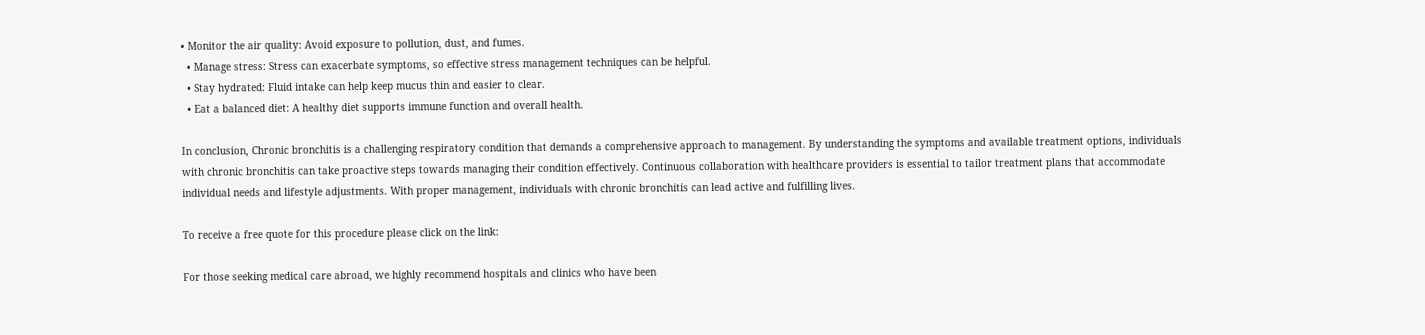• Monitor the air quality: Avoid exposure to pollution, dust, and fumes.
  • Manage stress: Stress can exacerbate symptoms, so effective stress management techniques can be helpful.
  • Stay hydrated: Fluid intake can help keep mucus thin and easier to clear.
  • Eat a balanced diet: A healthy diet supports immune function and overall health.

In conclusion, Chronic bronchitis is a challenging respiratory condition that demands a comprehensive approach to management. By understanding the symptoms and available treatment options, individuals with chronic bronchitis can take proactive steps towards managing their condition effectively. Continuous collaboration with healthcare providers is essential to tailor treatment plans that accommodate individual needs and lifestyle adjustments. With proper management, individuals with chronic bronchitis can lead active and fulfilling lives.

To receive a free quote for this procedure please click on the link:

For those seeking medical care abroad, we highly recommend hospitals and clinics who have been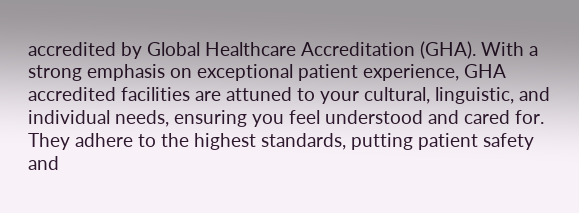accredited by Global Healthcare Accreditation (GHA). With a strong emphasis on exceptional patient experience, GHA accredited facilities are attuned to your cultural, linguistic, and individual needs, ensuring you feel understood and cared for. They adhere to the highest standards, putting patient safety and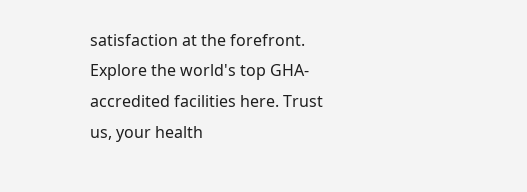satisfaction at the forefront. Explore the world's top GHA-accredited facilities here. Trust us, your health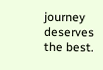journey deserves the best.